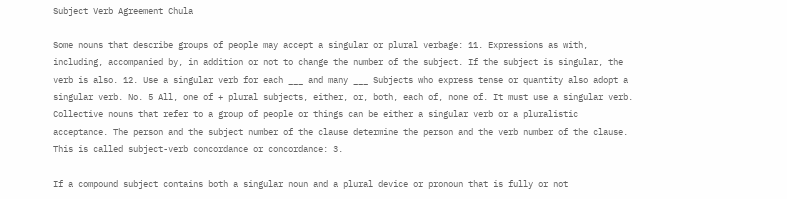Subject Verb Agreement Chula

Some nouns that describe groups of people may accept a singular or plural verbage: 11. Expressions as with, including, accompanied by, in addition or not to change the number of the subject. If the subject is singular, the verb is also. 12. Use a singular verb for each ___ and many ___ Subjects who express tense or quantity also adopt a singular verb. No. 5 All, one of + plural subjects, either, or, both, each of, none of. It must use a singular verb. Collective nouns that refer to a group of people or things can be either a singular verb or a pluralistic acceptance. The person and the subject number of the clause determine the person and the verb number of the clause. This is called subject-verb concordance or concordance: 3.

If a compound subject contains both a singular noun and a plural device or pronoun that is fully or not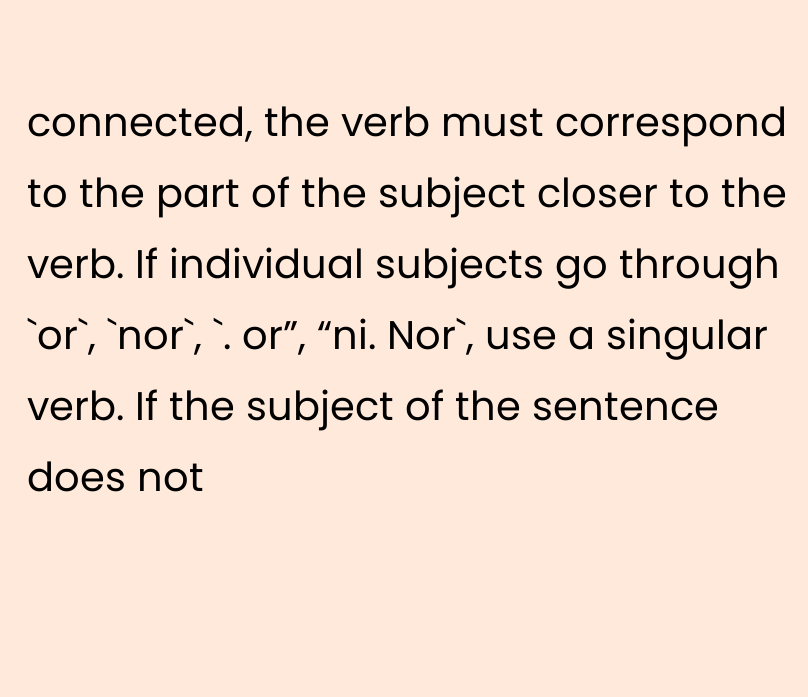connected, the verb must correspond to the part of the subject closer to the verb. If individual subjects go through `or`, `nor`, `. or”, “ni. Nor`, use a singular verb. If the subject of the sentence does not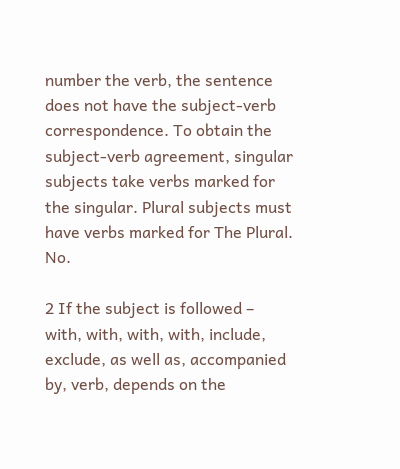number the verb, the sentence does not have the subject-verb correspondence. To obtain the subject-verb agreement, singular subjects take verbs marked for the singular. Plural subjects must have verbs marked for The Plural. No.

2 If the subject is followed – with, with, with, with, include, exclude, as well as, accompanied by, verb, depends on the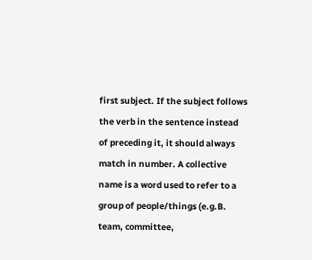first subject. If the subject follows the verb in the sentence instead of preceding it, it should always match in number. A collective name is a word used to refer to a group of people/things (e.g.B. team, committee,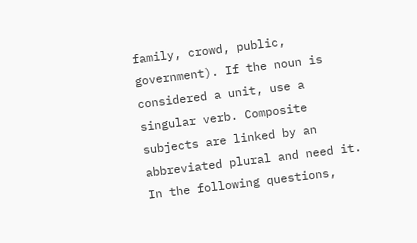family, crowd, public, government). If the noun is considered a unit, use a singular verb. Composite subjects are linked by an abbreviated plural and need it. In the following questions,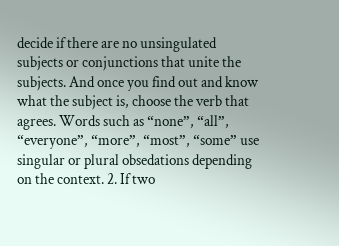decide if there are no unsingulated subjects or conjunctions that unite the subjects. And once you find out and know what the subject is, choose the verb that agrees. Words such as “none”, “all”, “everyone”, “more”, “most”, “some” use singular or plural obsedations depending on the context. 2. If two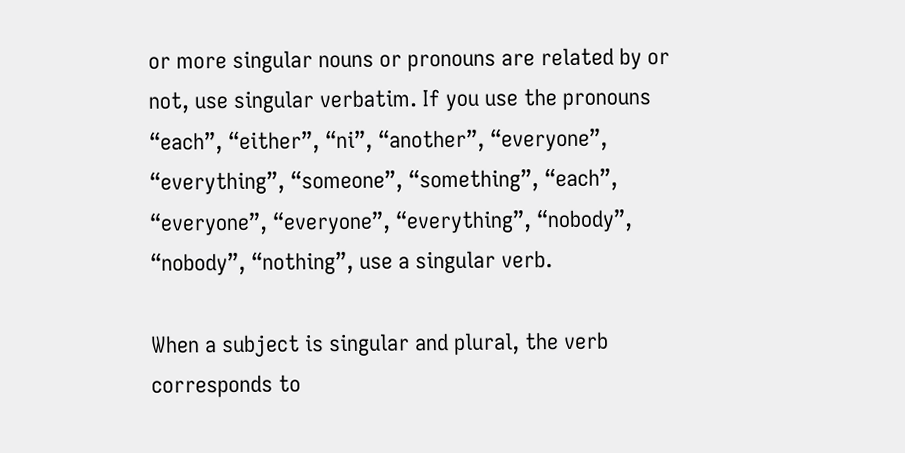or more singular nouns or pronouns are related by or not, use singular verbatim. If you use the pronouns “each”, “either”, “ni”, “another”, “everyone”, “everything”, “someone”, “something”, “each”, “everyone”, “everyone”, “everything”, “nobody”, “nobody”, “nothing”, use a singular verb.

When a subject is singular and plural, the verb corresponds to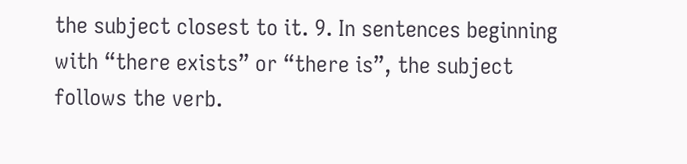the subject closest to it. 9. In sentences beginning with “there exists” or “there is”, the subject follows the verb.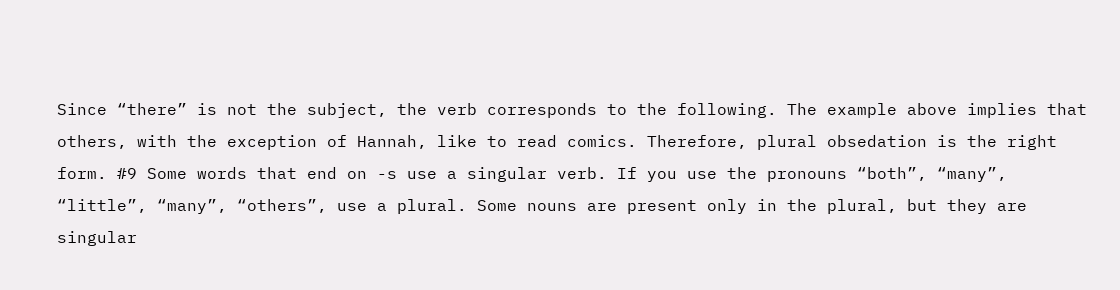Since “there” is not the subject, the verb corresponds to the following. The example above implies that others, with the exception of Hannah, like to read comics. Therefore, plural obsedation is the right form. #9 Some words that end on -s use a singular verb. If you use the pronouns “both”, “many”, “little”, “many”, “others”, use a plural. Some nouns are present only in the plural, but they are singular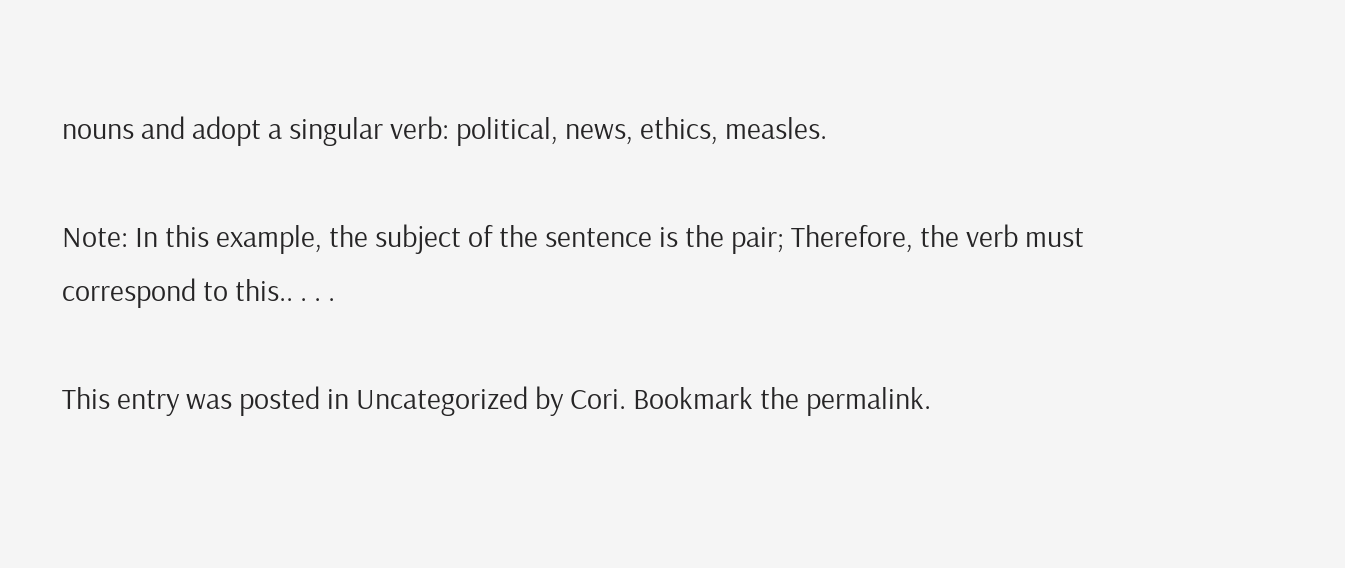nouns and adopt a singular verb: political, news, ethics, measles.

Note: In this example, the subject of the sentence is the pair; Therefore, the verb must correspond to this.. . . .

This entry was posted in Uncategorized by Cori. Bookmark the permalink.